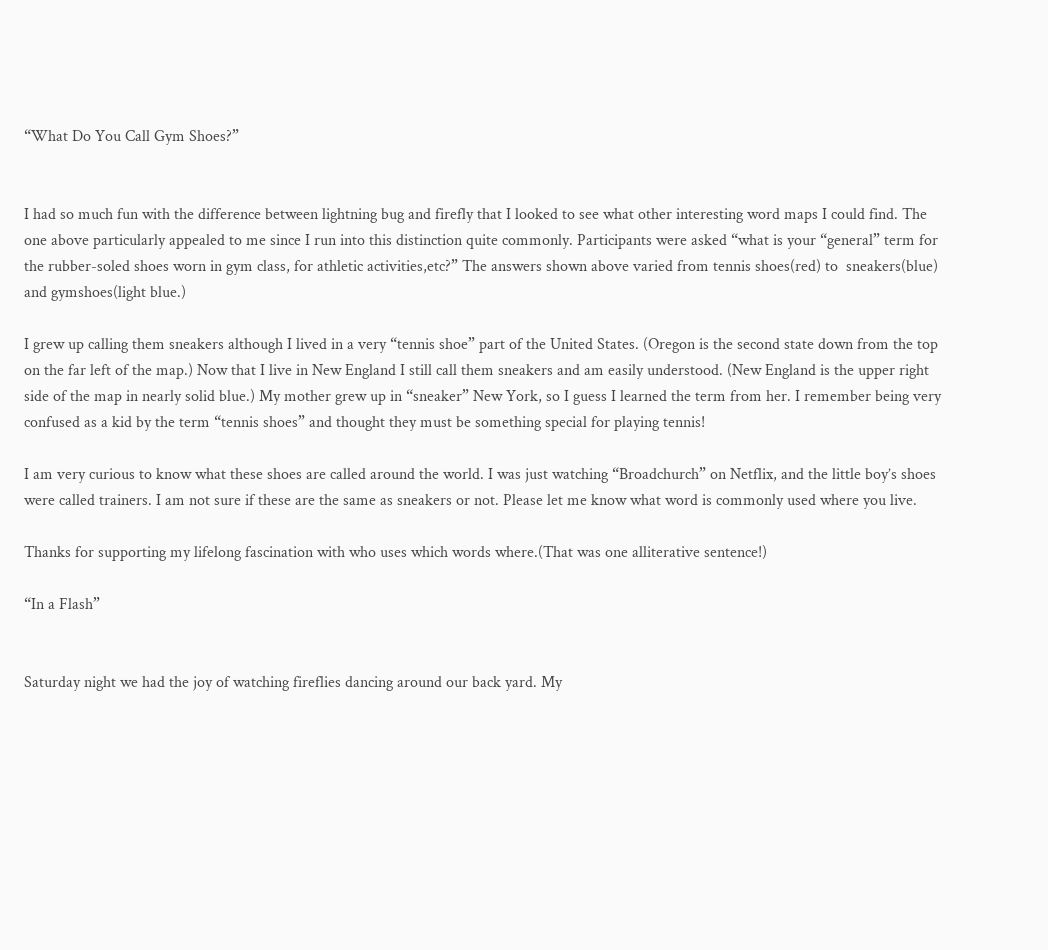“What Do You Call Gym Shoes?”


I had so much fun with the difference between lightning bug and firefly that I looked to see what other interesting word maps I could find. The one above particularly appealed to me since I run into this distinction quite commonly. Participants were asked “what is your “general” term for the rubber-soled shoes worn in gym class, for athletic activities,etc?” The answers shown above varied from tennis shoes(red) to  sneakers(blue) and gymshoes(light blue.)

I grew up calling them sneakers although I lived in a very “tennis shoe” part of the United States. (Oregon is the second state down from the top on the far left of the map.) Now that I live in New England I still call them sneakers and am easily understood. (New England is the upper right side of the map in nearly solid blue.) My mother grew up in “sneaker” New York, so I guess I learned the term from her. I remember being very confused as a kid by the term “tennis shoes” and thought they must be something special for playing tennis!

I am very curious to know what these shoes are called around the world. I was just watching “Broadchurch” on Netflix, and the little boy’s shoes were called trainers. I am not sure if these are the same as sneakers or not. Please let me know what word is commonly used where you live.

Thanks for supporting my lifelong fascination with who uses which words where.(That was one alliterative sentence!)

“In a Flash”


Saturday night we had the joy of watching fireflies dancing around our back yard. My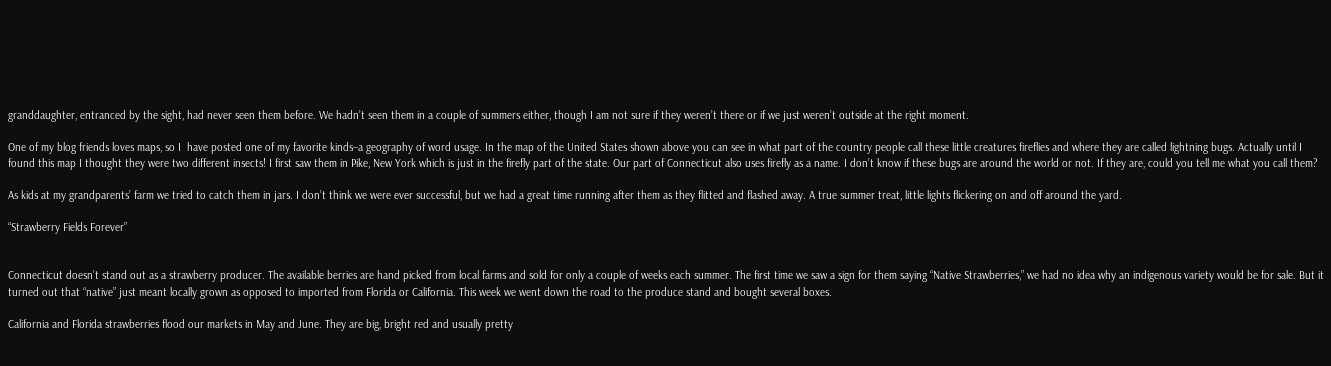granddaughter, entranced by the sight, had never seen them before. We hadn’t seen them in a couple of summers either, though I am not sure if they weren’t there or if we just weren’t outside at the right moment.

One of my blog friends loves maps, so I  have posted one of my favorite kinds–a geography of word usage. In the map of the United States shown above you can see in what part of the country people call these little creatures fireflies and where they are called lightning bugs. Actually until I found this map I thought they were two different insects! I first saw them in Pike, New York which is just in the firefly part of the state. Our part of Connecticut also uses firefly as a name. I don’t know if these bugs are around the world or not. If they are, could you tell me what you call them?

As kids at my grandparents’ farm we tried to catch them in jars. I don’t think we were ever successful, but we had a great time running after them as they flitted and flashed away. A true summer treat, little lights flickering on and off around the yard.

“Strawberry Fields Forever”


Connecticut doesn’t stand out as a strawberry producer. The available berries are hand picked from local farms and sold for only a couple of weeks each summer. The first time we saw a sign for them saying “Native Strawberries,” we had no idea why an indigenous variety would be for sale. But it turned out that “native” just meant locally grown as opposed to imported from Florida or California. This week we went down the road to the produce stand and bought several boxes.

California and Florida strawberries flood our markets in May and June. They are big, bright red and usually pretty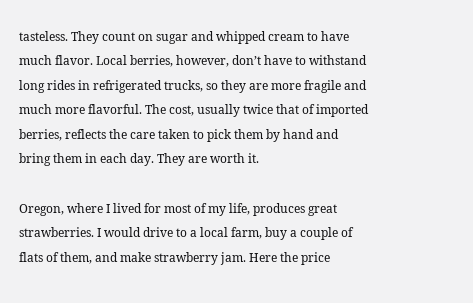tasteless. They count on sugar and whipped cream to have much flavor. Local berries, however, don’t have to withstand long rides in refrigerated trucks, so they are more fragile and much more flavorful. The cost, usually twice that of imported berries, reflects the care taken to pick them by hand and bring them in each day. They are worth it.

Oregon, where I lived for most of my life, produces great strawberries. I would drive to a local farm, buy a couple of flats of them, and make strawberry jam. Here the price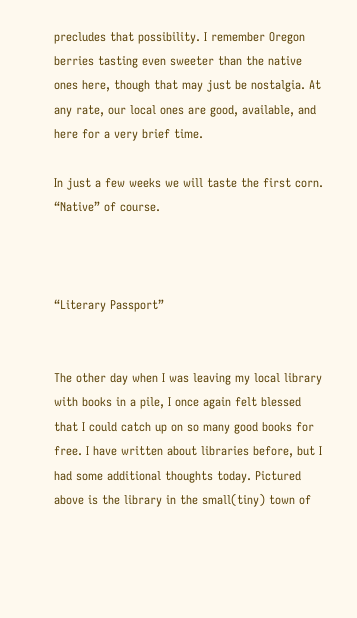precludes that possibility. I remember Oregon berries tasting even sweeter than the native ones here, though that may just be nostalgia. At any rate, our local ones are good, available, and here for a very brief time.

In just a few weeks we will taste the first corn. “Native” of course.



“Literary Passport”


The other day when I was leaving my local library with books in a pile, I once again felt blessed that I could catch up on so many good books for free. I have written about libraries before, but I had some additional thoughts today. Pictured above is the library in the small(tiny) town of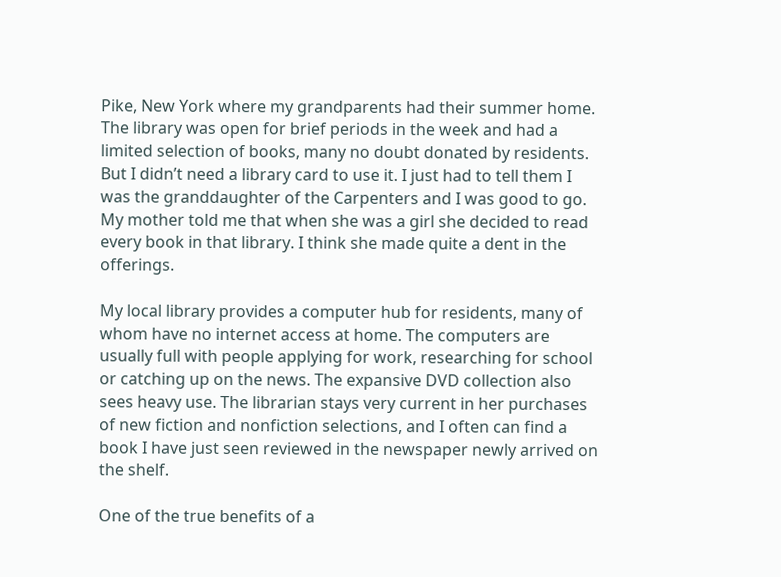Pike, New York where my grandparents had their summer home. The library was open for brief periods in the week and had a limited selection of books, many no doubt donated by residents. But I didn’t need a library card to use it. I just had to tell them I was the granddaughter of the Carpenters and I was good to go. My mother told me that when she was a girl she decided to read every book in that library. I think she made quite a dent in the offerings.

My local library provides a computer hub for residents, many of whom have no internet access at home. The computers are usually full with people applying for work, researching for school or catching up on the news. The expansive DVD collection also sees heavy use. The librarian stays very current in her purchases of new fiction and nonfiction selections, and I often can find a book I have just seen reviewed in the newspaper newly arrived on the shelf.

One of the true benefits of a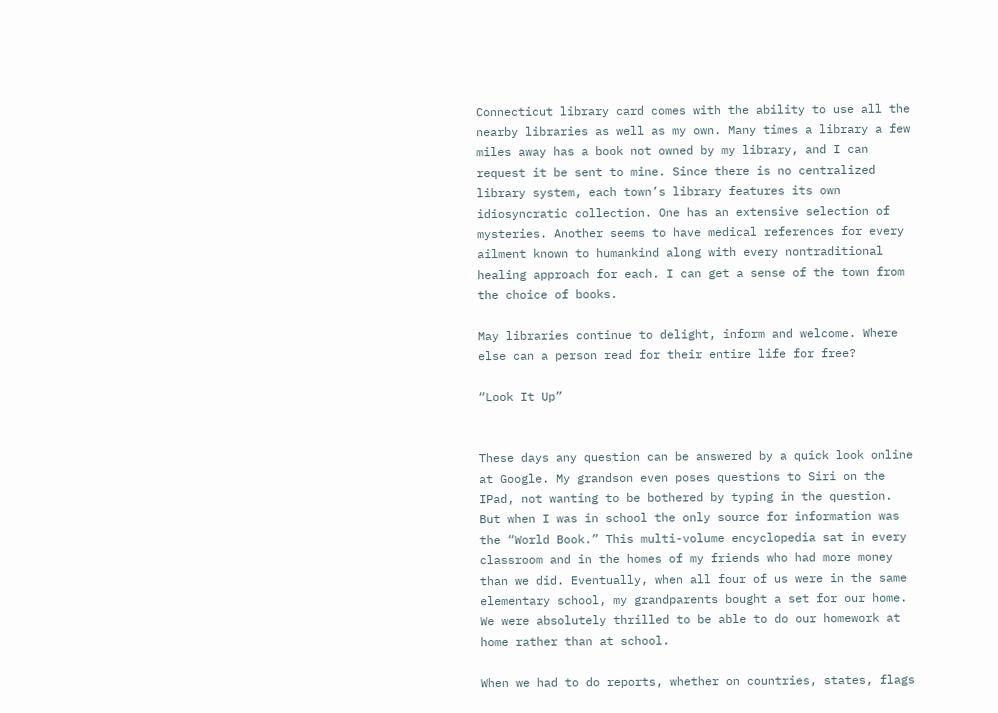Connecticut library card comes with the ability to use all the nearby libraries as well as my own. Many times a library a few miles away has a book not owned by my library, and I can request it be sent to mine. Since there is no centralized library system, each town’s library features its own idiosyncratic collection. One has an extensive selection of mysteries. Another seems to have medical references for every ailment known to humankind along with every nontraditional healing approach for each. I can get a sense of the town from the choice of books.

May libraries continue to delight, inform and welcome. Where else can a person read for their entire life for free?

“Look It Up”


These days any question can be answered by a quick look online at Google. My grandson even poses questions to Siri on the IPad, not wanting to be bothered by typing in the question. But when I was in school the only source for information was the “World Book.” This multi-volume encyclopedia sat in every classroom and in the homes of my friends who had more money than we did. Eventually, when all four of us were in the same elementary school, my grandparents bought a set for our home. We were absolutely thrilled to be able to do our homework at home rather than at school.

When we had to do reports, whether on countries, states, flags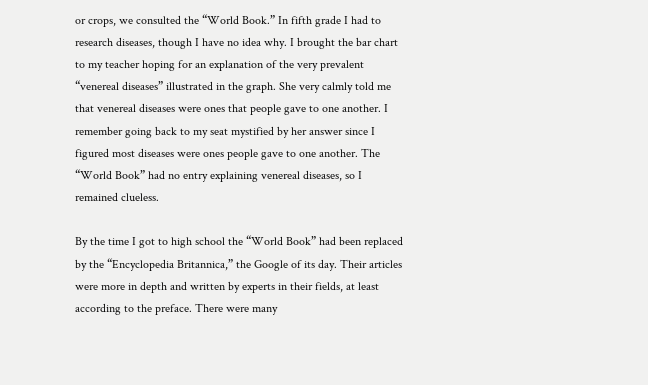or crops, we consulted the “World Book.” In fifth grade I had to research diseases, though I have no idea why. I brought the bar chart to my teacher hoping for an explanation of the very prevalent “venereal diseases” illustrated in the graph. She very calmly told me that venereal diseases were ones that people gave to one another. I remember going back to my seat mystified by her answer since I figured most diseases were ones people gave to one another. The “World Book” had no entry explaining venereal diseases, so I remained clueless.

By the time I got to high school the “World Book” had been replaced by the “Encyclopedia Britannica,” the Google of its day. Their articles were more in depth and written by experts in their fields, at least according to the preface. There were many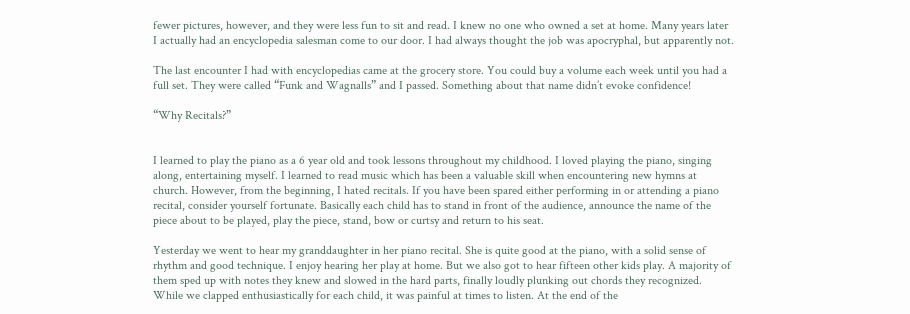fewer pictures, however, and they were less fun to sit and read. I knew no one who owned a set at home. Many years later I actually had an encyclopedia salesman come to our door. I had always thought the job was apocryphal, but apparently not.

The last encounter I had with encyclopedias came at the grocery store. You could buy a volume each week until you had a full set. They were called “Funk and Wagnalls” and I passed. Something about that name didn’t evoke confidence!

“Why Recitals?”


I learned to play the piano as a 6 year old and took lessons throughout my childhood. I loved playing the piano, singing along, entertaining myself. I learned to read music which has been a valuable skill when encountering new hymns at church. However, from the beginning, I hated recitals. If you have been spared either performing in or attending a piano recital, consider yourself fortunate. Basically each child has to stand in front of the audience, announce the name of the piece about to be played, play the piece, stand, bow or curtsy and return to his seat.

Yesterday we went to hear my granddaughter in her piano recital. She is quite good at the piano, with a solid sense of rhythm and good technique. I enjoy hearing her play at home. But we also got to hear fifteen other kids play. A majority of them sped up with notes they knew and slowed in the hard parts, finally loudly plunking out chords they recognized. While we clapped enthusiastically for each child, it was painful at times to listen. At the end of the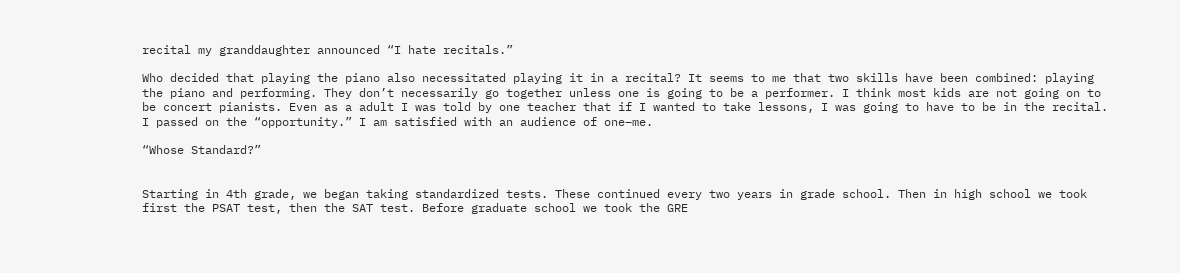recital my granddaughter announced “I hate recitals.”

Who decided that playing the piano also necessitated playing it in a recital? It seems to me that two skills have been combined: playing the piano and performing. They don’t necessarily go together unless one is going to be a performer. I think most kids are not going on to be concert pianists. Even as a adult I was told by one teacher that if I wanted to take lessons, I was going to have to be in the recital. I passed on the “opportunity.” I am satisfied with an audience of one–me.

“Whose Standard?”


Starting in 4th grade, we began taking standardized tests. These continued every two years in grade school. Then in high school we took first the PSAT test, then the SAT test. Before graduate school we took the GRE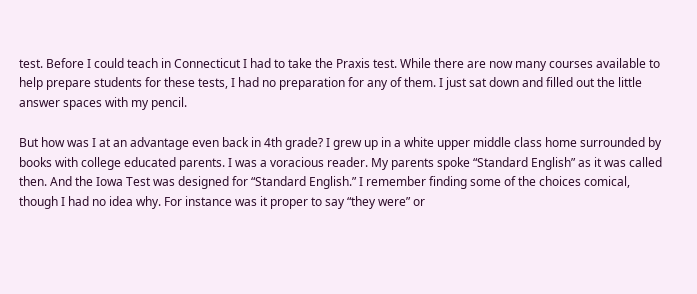test. Before I could teach in Connecticut I had to take the Praxis test. While there are now many courses available to help prepare students for these tests, I had no preparation for any of them. I just sat down and filled out the little answer spaces with my pencil.

But how was I at an advantage even back in 4th grade? I grew up in a white upper middle class home surrounded by books with college educated parents. I was a voracious reader. My parents spoke “Standard English” as it was called then. And the Iowa Test was designed for “Standard English.” I remember finding some of the choices comical, though I had no idea why. For instance was it proper to say “they were” or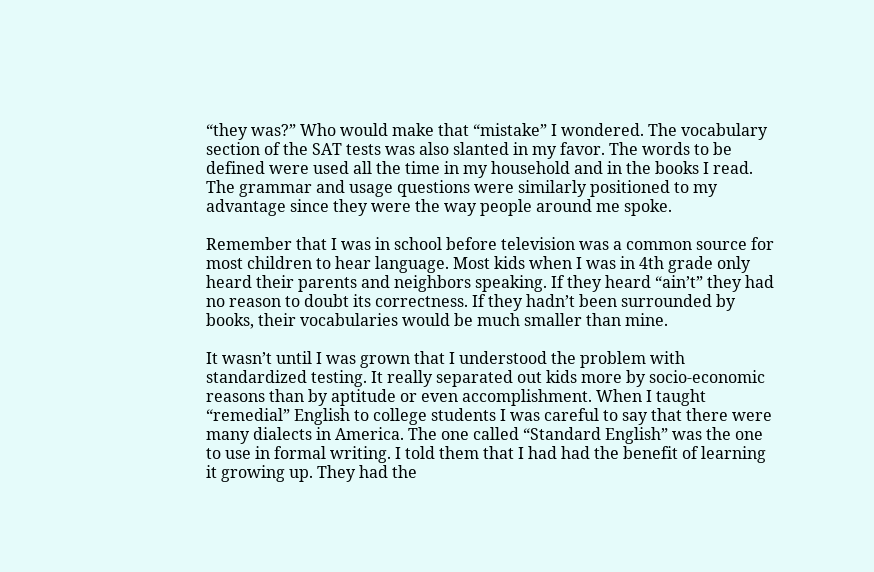“they was?” Who would make that “mistake” I wondered. The vocabulary section of the SAT tests was also slanted in my favor. The words to be defined were used all the time in my household and in the books I read. The grammar and usage questions were similarly positioned to my advantage since they were the way people around me spoke.

Remember that I was in school before television was a common source for most children to hear language. Most kids when I was in 4th grade only heard their parents and neighbors speaking. If they heard “ain’t” they had no reason to doubt its correctness. If they hadn’t been surrounded by books, their vocabularies would be much smaller than mine.

It wasn’t until I was grown that I understood the problem with standardized testing. It really separated out kids more by socio-economic reasons than by aptitude or even accomplishment. When I taught “remedial” English to college students I was careful to say that there were many dialects in America. The one called “Standard English” was the one to use in formal writing. I told them that I had had the benefit of learning it growing up. They had the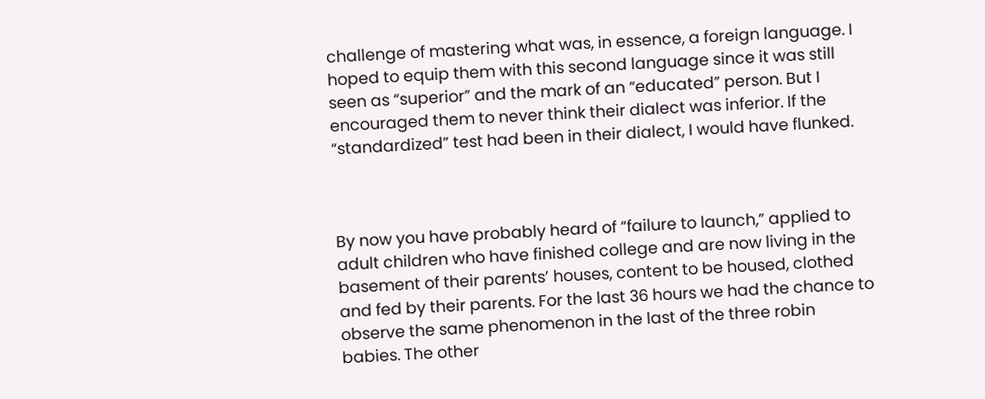challenge of mastering what was, in essence, a foreign language. I hoped to equip them with this second language since it was still seen as “superior” and the mark of an “educated” person. But I encouraged them to never think their dialect was inferior. If the “standardized” test had been in their dialect, I would have flunked.



By now you have probably heard of “failure to launch,” applied to adult children who have finished college and are now living in the basement of their parents’ houses, content to be housed, clothed and fed by their parents. For the last 36 hours we had the chance to observe the same phenomenon in the last of the three robin babies. The other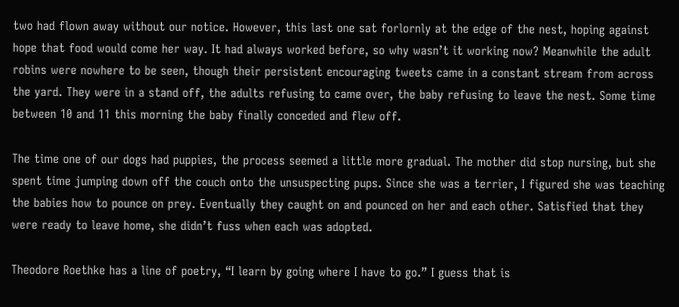two had flown away without our notice. However, this last one sat forlornly at the edge of the nest, hoping against hope that food would come her way. It had always worked before, so why wasn’t it working now? Meanwhile the adult robins were nowhere to be seen, though their persistent encouraging tweets came in a constant stream from across the yard. They were in a stand off, the adults refusing to came over, the baby refusing to leave the nest. Some time between 10 and 11 this morning the baby finally conceded and flew off.

The time one of our dogs had puppies, the process seemed a little more gradual. The mother did stop nursing, but she spent time jumping down off the couch onto the unsuspecting pups. Since she was a terrier, I figured she was teaching the babies how to pounce on prey. Eventually they caught on and pounced on her and each other. Satisfied that they were ready to leave home, she didn’t fuss when each was adopted.

Theodore Roethke has a line of poetry, “I learn by going where I have to go.” I guess that is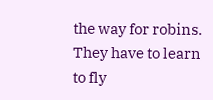the way for robins. They have to learn to fly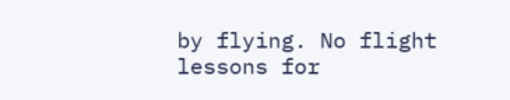by flying. No flight lessons for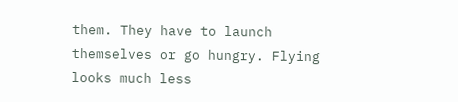them. They have to launch themselves or go hungry. Flying looks much less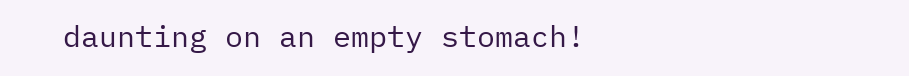daunting on an empty stomach!